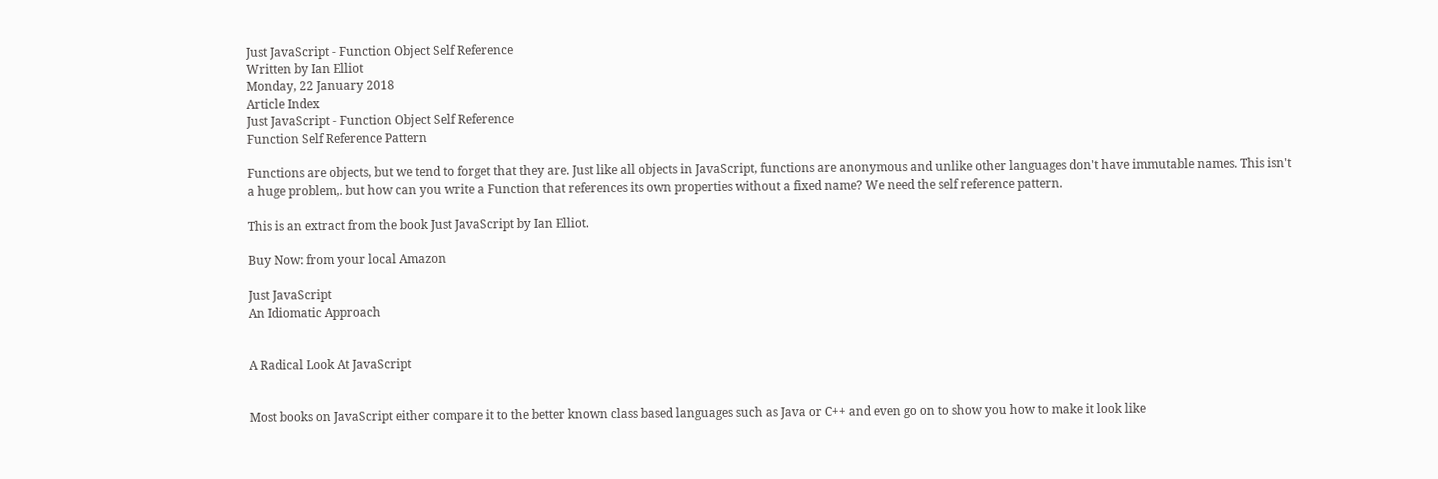Just JavaScript - Function Object Self Reference
Written by Ian Elliot
Monday, 22 January 2018
Article Index
Just JavaScript - Function Object Self Reference
Function Self Reference Pattern

Functions are objects, but we tend to forget that they are. Just like all objects in JavaScript, functions are anonymous and unlike other languages don't have immutable names. This isn't a huge problem,. but how can you write a Function that references its own properties without a fixed name? We need the self reference pattern.

This is an extract from the book Just JavaScript by Ian Elliot.

Buy Now: from your local Amazon

Just JavaScript
An Idiomatic Approach


A Radical Look At JavaScript


Most books on JavaScript either compare it to the better known class based languages such as Java or C++ and even go on to show you how to make it look like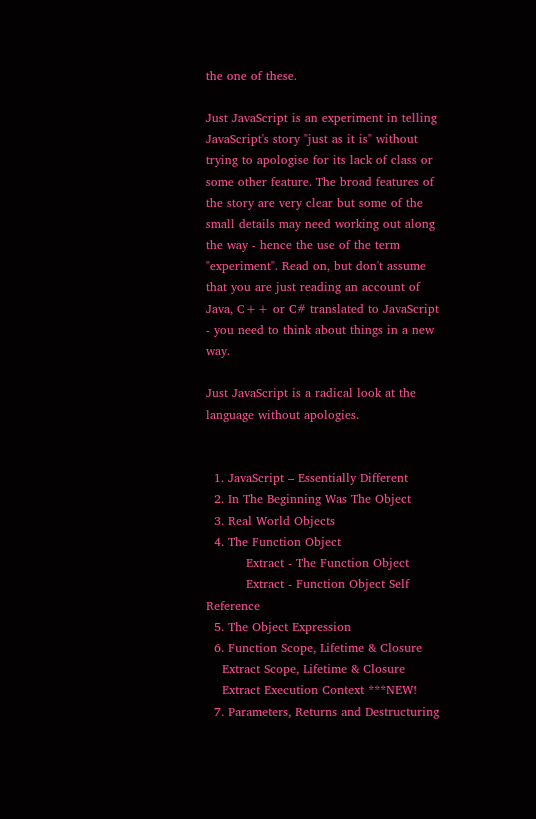the one of these.

Just JavaScript is an experiment in telling JavaScript's story "just as it is" without trying to apologise for its lack of class or some other feature. The broad features of the story are very clear but some of the small details may need working out along the way - hence the use of the term "experiment". Read on, but don't assume that you are just reading an account of Java, C++ or C# translated to JavaScript - you need to think about things in a new way.

Just JavaScript is a radical look at the language without apologies.


  1. JavaScript – Essentially Different
  2. In The Beginning Was The Object
  3. Real World Objects
  4. The Function Object
          Extract - The Function Object
          Extract - Function Object Self Reference
  5. The Object Expression
  6. Function Scope, Lifetime & Closure
    Extract Scope, Lifetime & Closure
    Extract Execution Context ***NEW!
  7. Parameters, Returns and Destructuring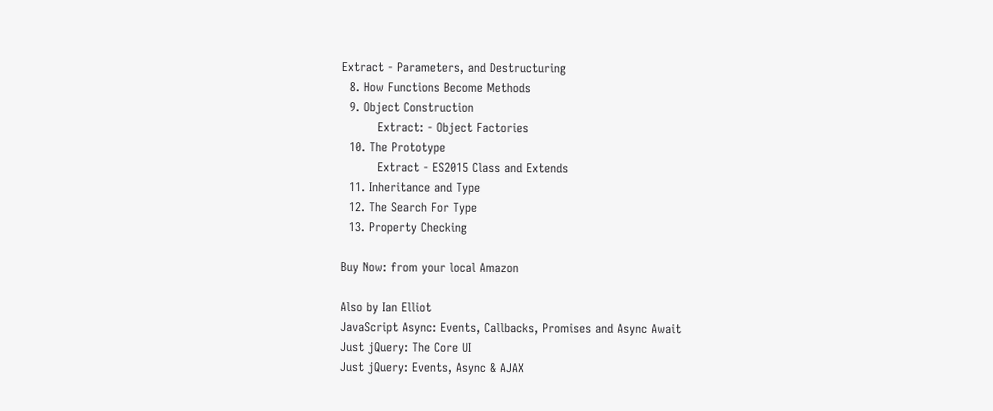Extract - Parameters, and Destructuring
  8. How Functions Become Methods
  9. Object Construction
         Extract: - Object Factories
  10. The Prototype
         Extract - ES2015 Class and Extends
  11. Inheritance and Type
  12. The Search For Type
  13. Property Checking

Buy Now: from your local Amazon

Also by Ian Elliot
JavaScript Async: Events, Callbacks, Promises and Async Await
Just jQuery: The Core UI
Just jQuery: Events, Async & AJAX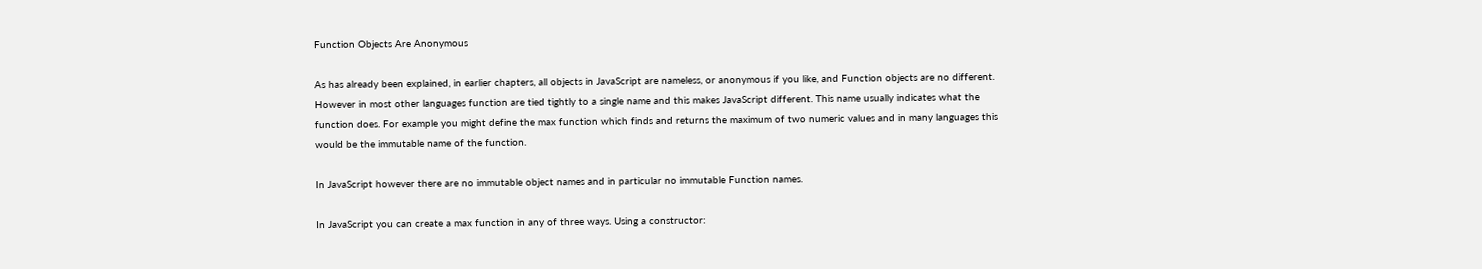Function Objects Are Anonymous

As has already been explained, in earlier chapters, all objects in JavaScript are nameless, or anonymous if you like, and Function objects are no different. However in most other languages function are tied tightly to a single name and this makes JavaScript different. This name usually indicates what the function does. For example you might define the max function which finds and returns the maximum of two numeric values and in many languages this would be the immutable name of the function.

In JavaScript however there are no immutable object names and in particular no immutable Function names.

In JavaScript you can create a max function in any of three ways. Using a constructor: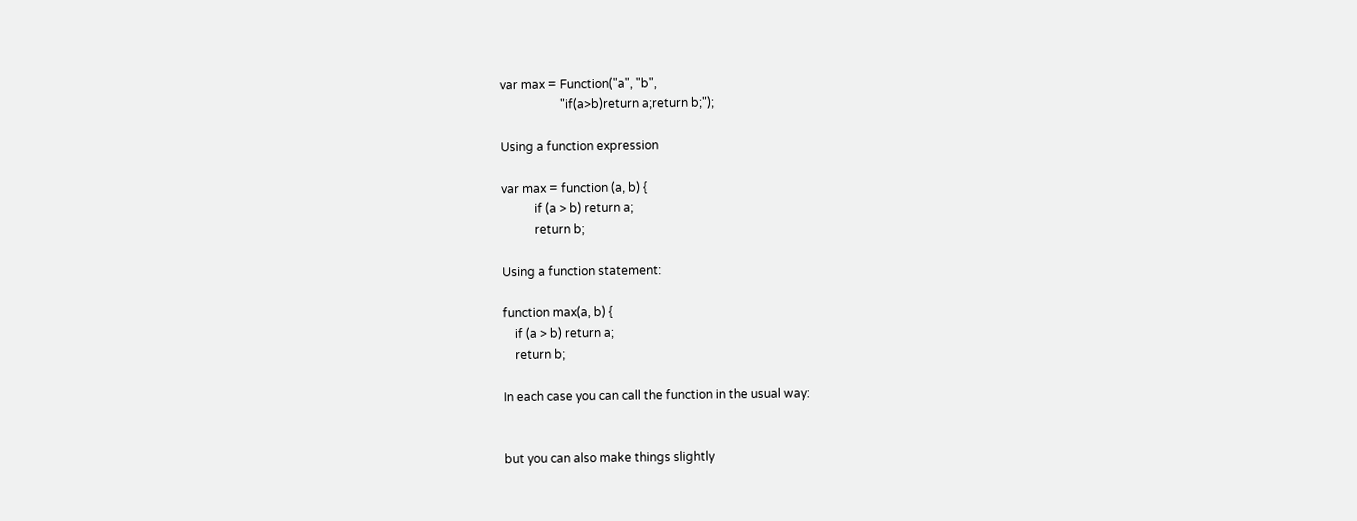var max = Function("a", "b",
                    "if(a>b)return a;return b;");

Using a function expression

var max = function (a, b) {
           if (a > b) return a;
           return b;

Using a function statement:

function max(a, b) {
    if (a > b) return a;
    return b;

In each case you can call the function in the usual way:


but you can also make things slightly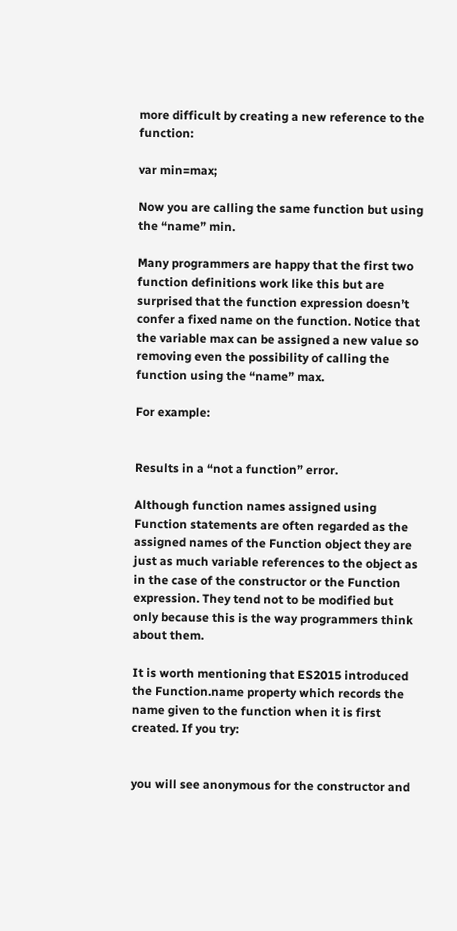more difficult by creating a new reference to the function:

var min=max;

Now you are calling the same function but using the “name” min.

Many programmers are happy that the first two function definitions work like this but are surprised that the function expression doesn’t confer a fixed name on the function. Notice that the variable max can be assigned a new value so removing even the possibility of calling the function using the “name” max.

For example:


Results in a “not a function” error.

Although function names assigned using Function statements are often regarded as the assigned names of the Function object they are just as much variable references to the object as in the case of the constructor or the Function expression. They tend not to be modified but only because this is the way programmers think about them.

It is worth mentioning that ES2015 introduced the Function.name property which records the name given to the function when it is first created. If you try:


you will see anonymous for the constructor and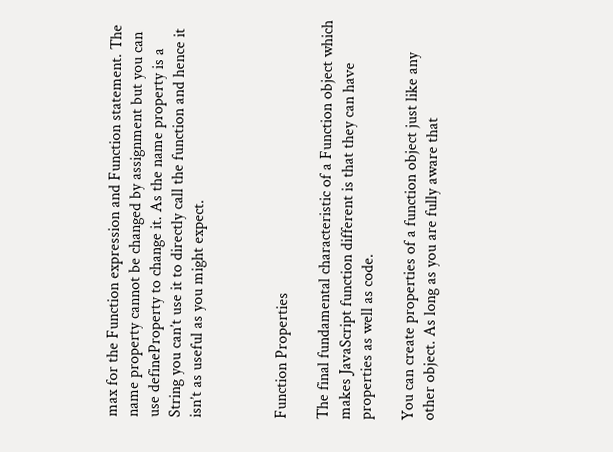max for the Function expression and Function statement. The name property cannot be changed by assignment but you can use defineProperty to change it. As the name property is a String you can’t use it to directly call the function and hence it isn’t as useful as you might expect.



Function Properties

The final fundamental characteristic of a Function object which makes JavaScript function different is that they can have properties as well as code.

You can create properties of a function object just like any other object. As long as you are fully aware that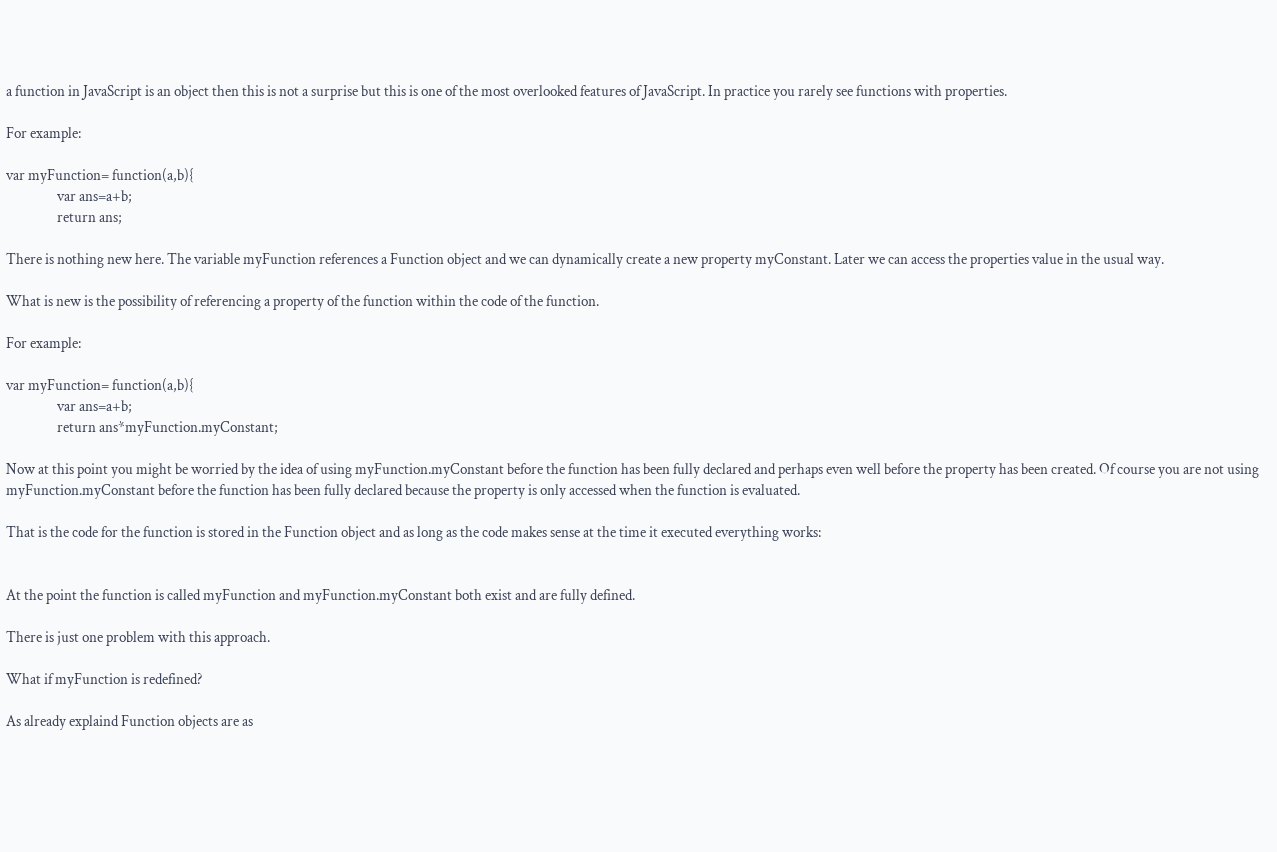a function in JavaScript is an object then this is not a surprise but this is one of the most overlooked features of JavaScript. In practice you rarely see functions with properties.

For example:

var myFunction= function(a,b){
                 var ans=a+b;
                 return ans;

There is nothing new here. The variable myFunction references a Function object and we can dynamically create a new property myConstant. Later we can access the properties value in the usual way.

What is new is the possibility of referencing a property of the function within the code of the function.

For example:

var myFunction= function(a,b){
                 var ans=a+b;
                 return ans*myFunction.myConstant;

Now at this point you might be worried by the idea of using myFunction.myConstant before the function has been fully declared and perhaps even well before the property has been created. Of course you are not using myFunction.myConstant before the function has been fully declared because the property is only accessed when the function is evaluated.

That is the code for the function is stored in the Function object and as long as the code makes sense at the time it executed everything works:


At the point the function is called myFunction and myFunction.myConstant both exist and are fully defined.

There is just one problem with this approach.

What if myFunction is redefined?

As already explaind Function objects are as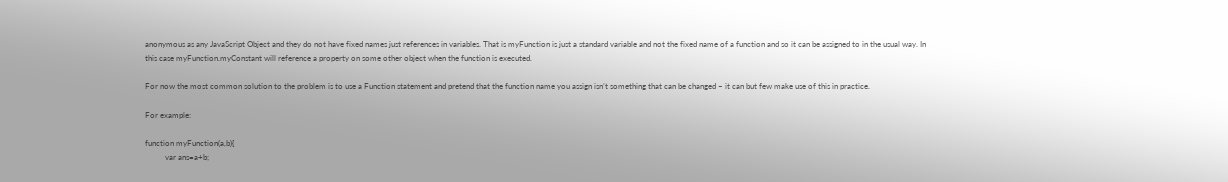anonymous as any JavaScript Object and they do not have fixed names just references in variables. That is myFunction is just a standard variable and not the fixed name of a function and so it can be assigned to in the usual way. In this case myFunction.myConstant will reference a property on some other object when the function is executed.

For now the most common solution to the problem is to use a Function statement and pretend that the function name you assign isn’t something that can be changed – it can but few make use of this in practice.

For example:

function myFunction(a,b){
          var ans=a+b;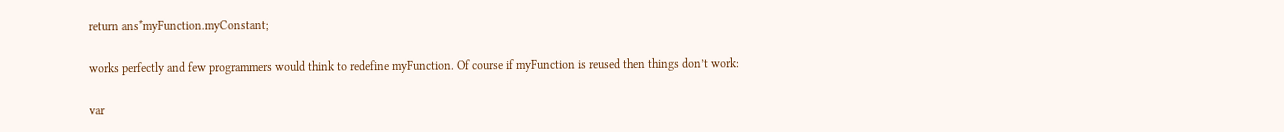return ans*myFunction.myConstant;

works perfectly and few programmers would think to redefine myFunction. Of course if myFunction is reused then things don’t work:

var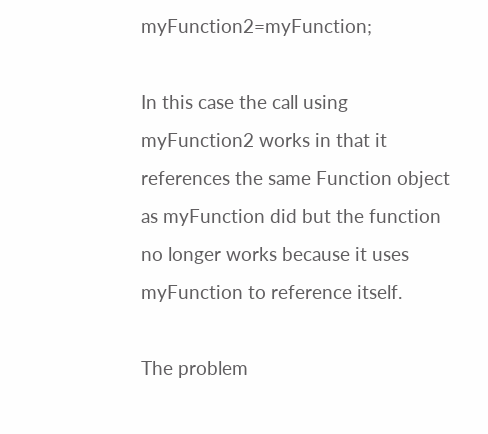myFunction2=myFunction;

In this case the call using myFunction2 works in that it references the same Function object as myFunction did but the function no longer works because it uses myFunction to reference itself.

The problem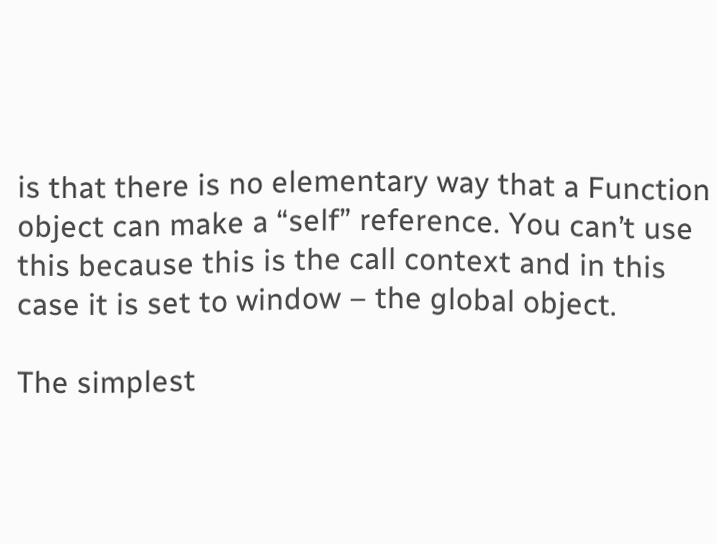is that there is no elementary way that a Function object can make a “self” reference. You can’t use this because this is the call context and in this case it is set to window – the global object.

The simplest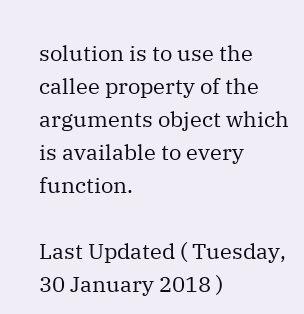solution is to use the callee property of the arguments object which is available to every function.

Last Updated ( Tuesday, 30 January 2018 )